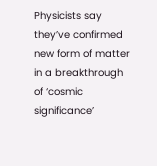Physicists say they’ve confirmed new form of matter in a breakthrough of ‘cosmic significance’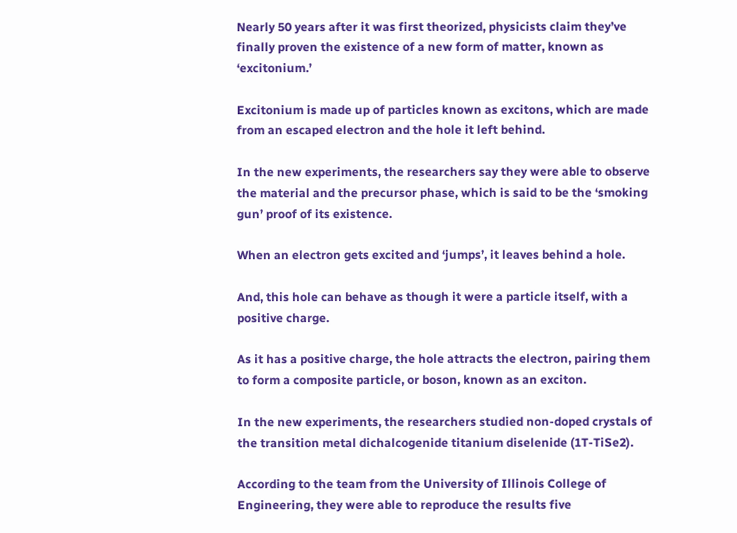Nearly 50 years after it was first theorized, physicists claim they’ve finally proven the existence of a new form of matter, known as ‘excitonium.’

Excitonium is made up of particles known as excitons, which are made from an escaped electron and the hole it left behind.

In the new experiments, the researchers say they were able to observe the material and the precursor phase, which is said to be the ‘smoking gun’ proof of its existence.

When an electron gets excited and ‘jumps’, it leaves behind a hole.

And, this hole can behave as though it were a particle itself, with a positive charge.

As it has a positive charge, the hole attracts the electron, pairing them to form a composite particle, or boson, known as an exciton.

In the new experiments, the researchers studied non-doped crystals of the transition metal dichalcogenide titanium diselenide (1T-TiSe2).

According to the team from the University of Illinois College of Engineering, they were able to reproduce the results five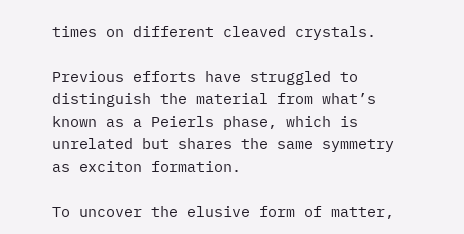times on different cleaved crystals.

Previous efforts have struggled to distinguish the material from what’s known as a Peierls phase, which is unrelated but shares the same symmetry as exciton formation.

To uncover the elusive form of matter,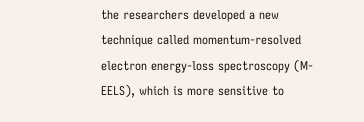the researchers developed a new technique called momentum-resolved electron energy-loss spectroscopy (M-EELS), which is more sensitive to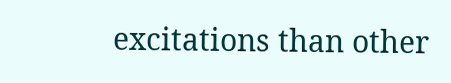excitations than other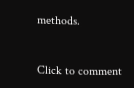methods.


Click to comment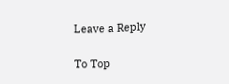Leave a Reply

To Top